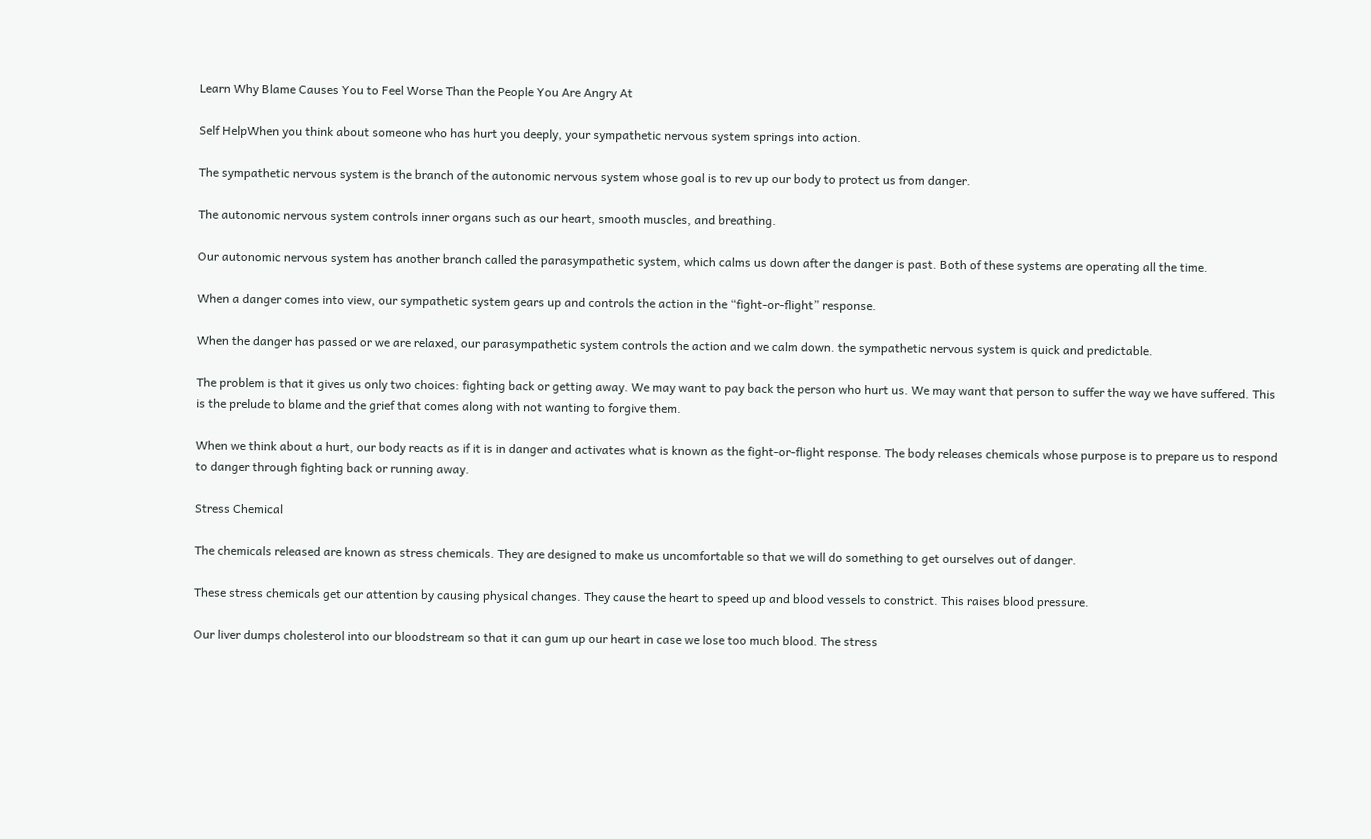Learn Why Blame Causes You to Feel Worse Than the People You Are Angry At

Self HelpWhen you think about someone who has hurt you deeply, your sympathetic nervous system springs into action.

The sympathetic nervous system is the branch of the autonomic nervous system whose goal is to rev up our body to protect us from danger.

The autonomic nervous system controls inner organs such as our heart, smooth muscles, and breathing.

Our autonomic nervous system has another branch called the parasympathetic system, which calms us down after the danger is past. Both of these systems are operating all the time.

When a danger comes into view, our sympathetic system gears up and controls the action in the “fight-or-flight” response.

When the danger has passed or we are relaxed, our parasympathetic system controls the action and we calm down. the sympathetic nervous system is quick and predictable.

The problem is that it gives us only two choices: fighting back or getting away. We may want to pay back the person who hurt us. We may want that person to suffer the way we have suffered. This is the prelude to blame and the grief that comes along with not wanting to forgive them.

When we think about a hurt, our body reacts as if it is in danger and activates what is known as the fight-or-flight response. The body releases chemicals whose purpose is to prepare us to respond to danger through fighting back or running away.

Stress Chemical

The chemicals released are known as stress chemicals. They are designed to make us uncomfortable so that we will do something to get ourselves out of danger.

These stress chemicals get our attention by causing physical changes. They cause the heart to speed up and blood vessels to constrict. This raises blood pressure.

Our liver dumps cholesterol into our bloodstream so that it can gum up our heart in case we lose too much blood. The stress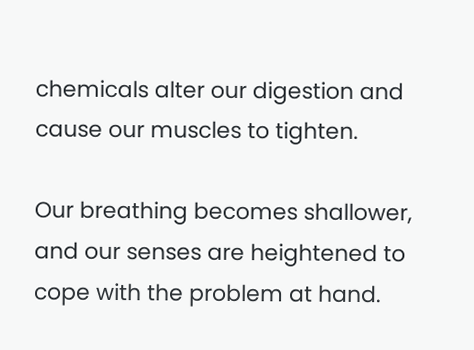chemicals alter our digestion and cause our muscles to tighten.

Our breathing becomes shallower, and our senses are heightened to cope with the problem at hand.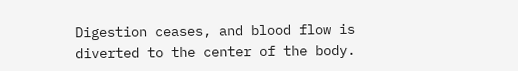Digestion ceases, and blood flow is diverted to the center of the body.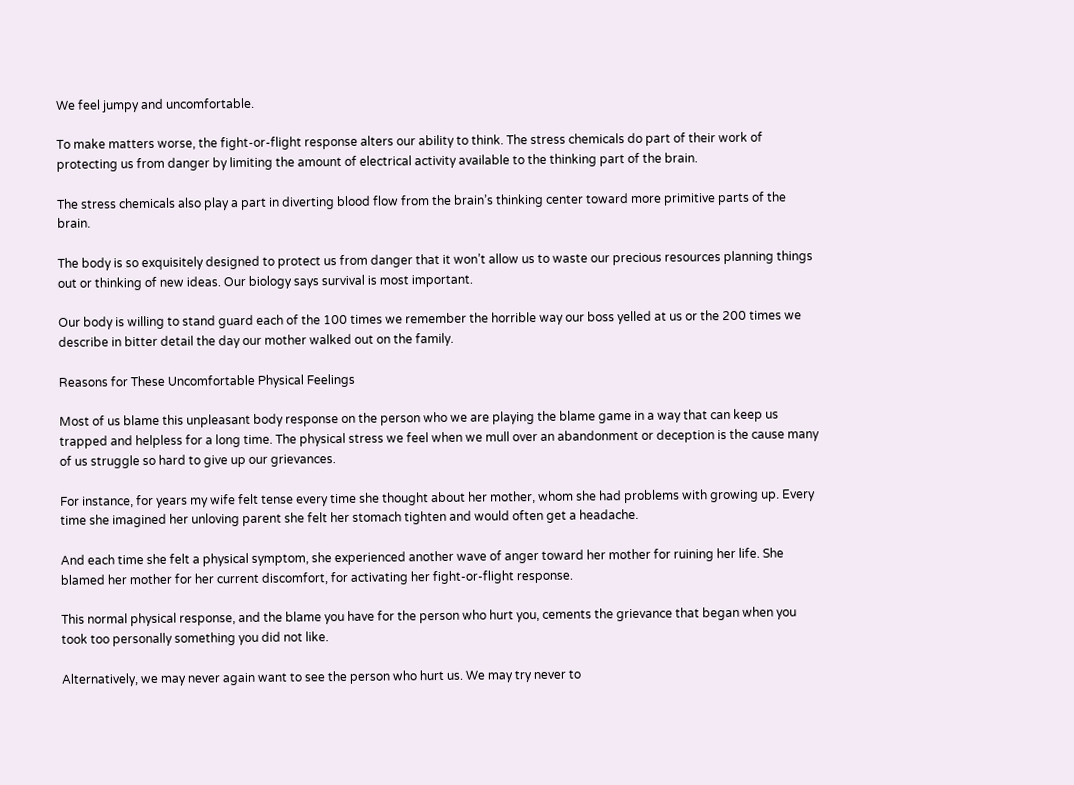We feel jumpy and uncomfortable.

To make matters worse, the fight-or-flight response alters our ability to think. The stress chemicals do part of their work of protecting us from danger by limiting the amount of electrical activity available to the thinking part of the brain.

The stress chemicals also play a part in diverting blood flow from the brain’s thinking center toward more primitive parts of the brain.

The body is so exquisitely designed to protect us from danger that it won’t allow us to waste our precious resources planning things out or thinking of new ideas. Our biology says survival is most important.

Our body is willing to stand guard each of the 100 times we remember the horrible way our boss yelled at us or the 200 times we describe in bitter detail the day our mother walked out on the family.

Reasons for These Uncomfortable Physical Feelings

Most of us blame this unpleasant body response on the person who we are playing the blame game in a way that can keep us trapped and helpless for a long time. The physical stress we feel when we mull over an abandonment or deception is the cause many of us struggle so hard to give up our grievances.

For instance, for years my wife felt tense every time she thought about her mother, whom she had problems with growing up. Every time she imagined her unloving parent she felt her stomach tighten and would often get a headache.

And each time she felt a physical symptom, she experienced another wave of anger toward her mother for ruining her life. She blamed her mother for her current discomfort, for activating her fight-or-flight response.

This normal physical response, and the blame you have for the person who hurt you, cements the grievance that began when you took too personally something you did not like.

Alternatively, we may never again want to see the person who hurt us. We may try never to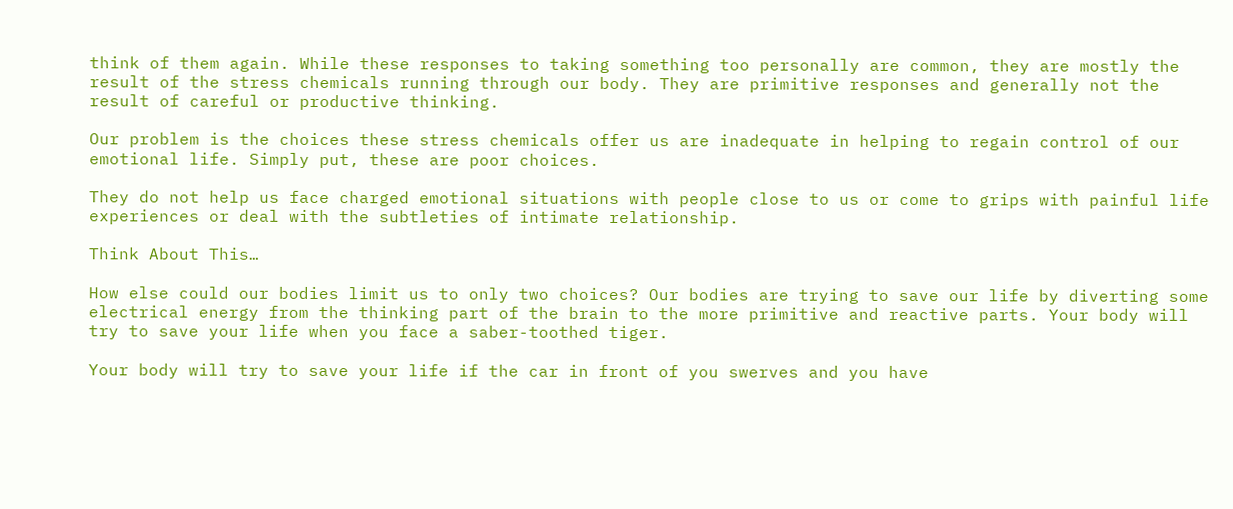think of them again. While these responses to taking something too personally are common, they are mostly the result of the stress chemicals running through our body. They are primitive responses and generally not the result of careful or productive thinking.

Our problem is the choices these stress chemicals offer us are inadequate in helping to regain control of our emotional life. Simply put, these are poor choices.

They do not help us face charged emotional situations with people close to us or come to grips with painful life experiences or deal with the subtleties of intimate relationship.

Think About This…

How else could our bodies limit us to only two choices? Our bodies are trying to save our life by diverting some electrical energy from the thinking part of the brain to the more primitive and reactive parts. Your body will try to save your life when you face a saber-toothed tiger.

Your body will try to save your life if the car in front of you swerves and you have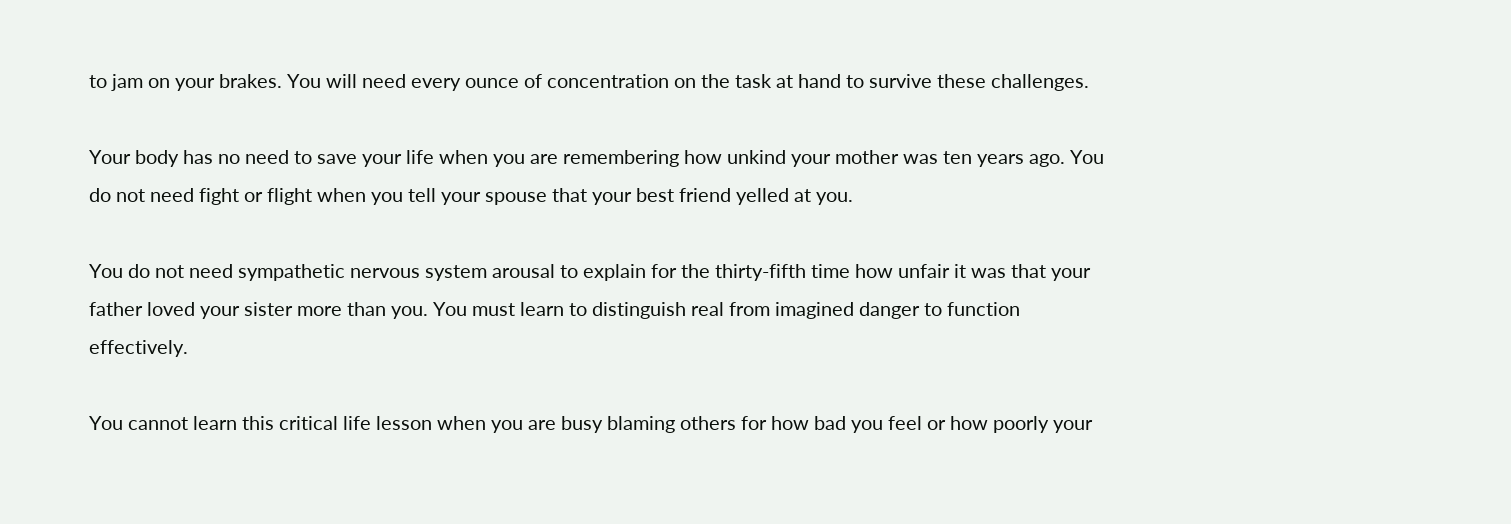to jam on your brakes. You will need every ounce of concentration on the task at hand to survive these challenges.

Your body has no need to save your life when you are remembering how unkind your mother was ten years ago. You do not need fight or flight when you tell your spouse that your best friend yelled at you.

You do not need sympathetic nervous system arousal to explain for the thirty-fifth time how unfair it was that your father loved your sister more than you. You must learn to distinguish real from imagined danger to function effectively.

You cannot learn this critical life lesson when you are busy blaming others for how bad you feel or how poorly your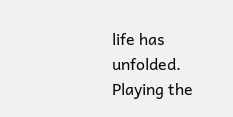life has unfolded. Playing the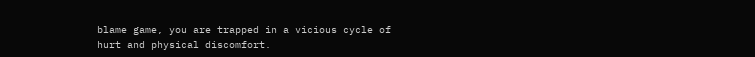blame game, you are trapped in a vicious cycle of hurt and physical discomfort.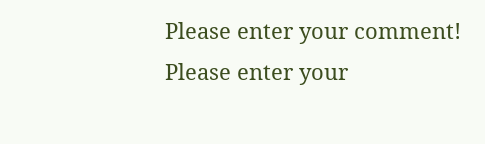Please enter your comment!
Please enter your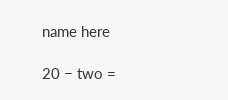name here

20 − two =